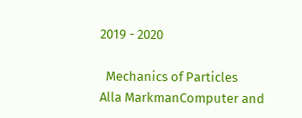2019 - 2020

  Mechanics of Particles
Alla MarkmanComputer and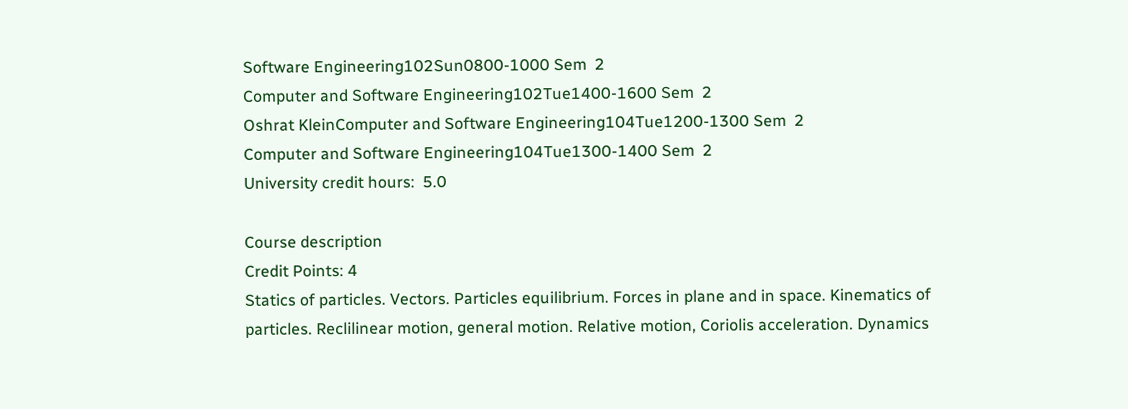Software Engineering102Sun0800-1000 Sem  2
Computer and Software Engineering102Tue1400-1600 Sem  2
Oshrat KleinComputer and Software Engineering104Tue1200-1300 Sem  2
Computer and Software Engineering104Tue1300-1400 Sem  2
University credit hours:  5.0

Course description
Credit Points: 4
Statics of particles. Vectors. Particles equilibrium. Forces in plane and in space. Kinematics of particles. Reclilinear motion, general motion. Relative motion, Coriolis acceleration. Dynamics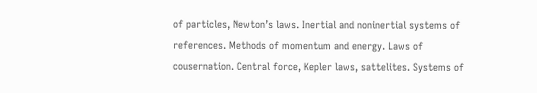of particles, Newton’s laws. Inertial and noninertial systems of references. Methods of momentum and energy. Laws of cousernation. Central force, Kepler laws, sattelites. Systems of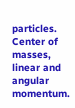particles. Center of masses, linear and angular momentum.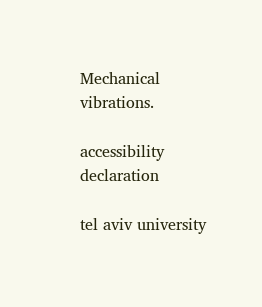Mechanical vibrations.

accessibility declaration

tel aviv university